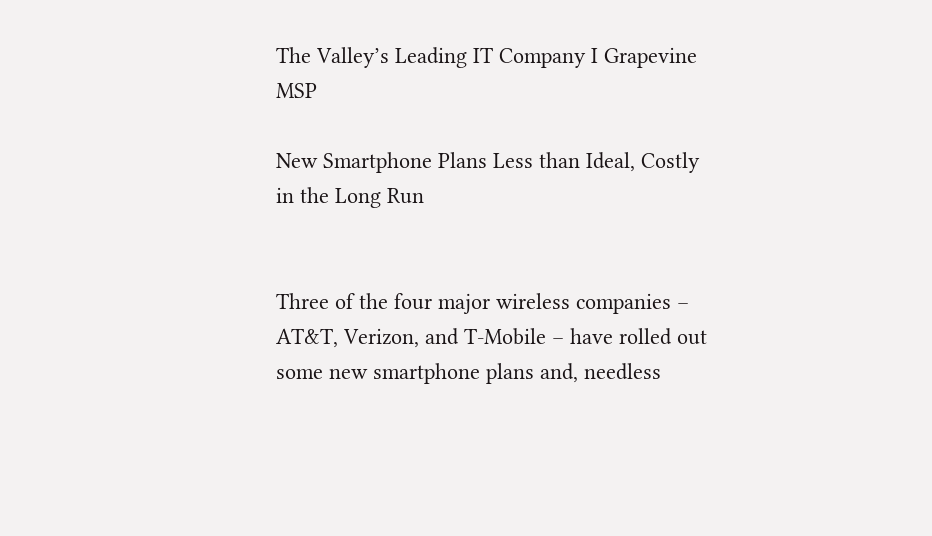The Valley’s Leading IT Company I Grapevine MSP

New Smartphone Plans Less than Ideal, Costly in the Long Run


Three of the four major wireless companies – AT&T, Verizon, and T-Mobile – have rolled out some new smartphone plans and, needless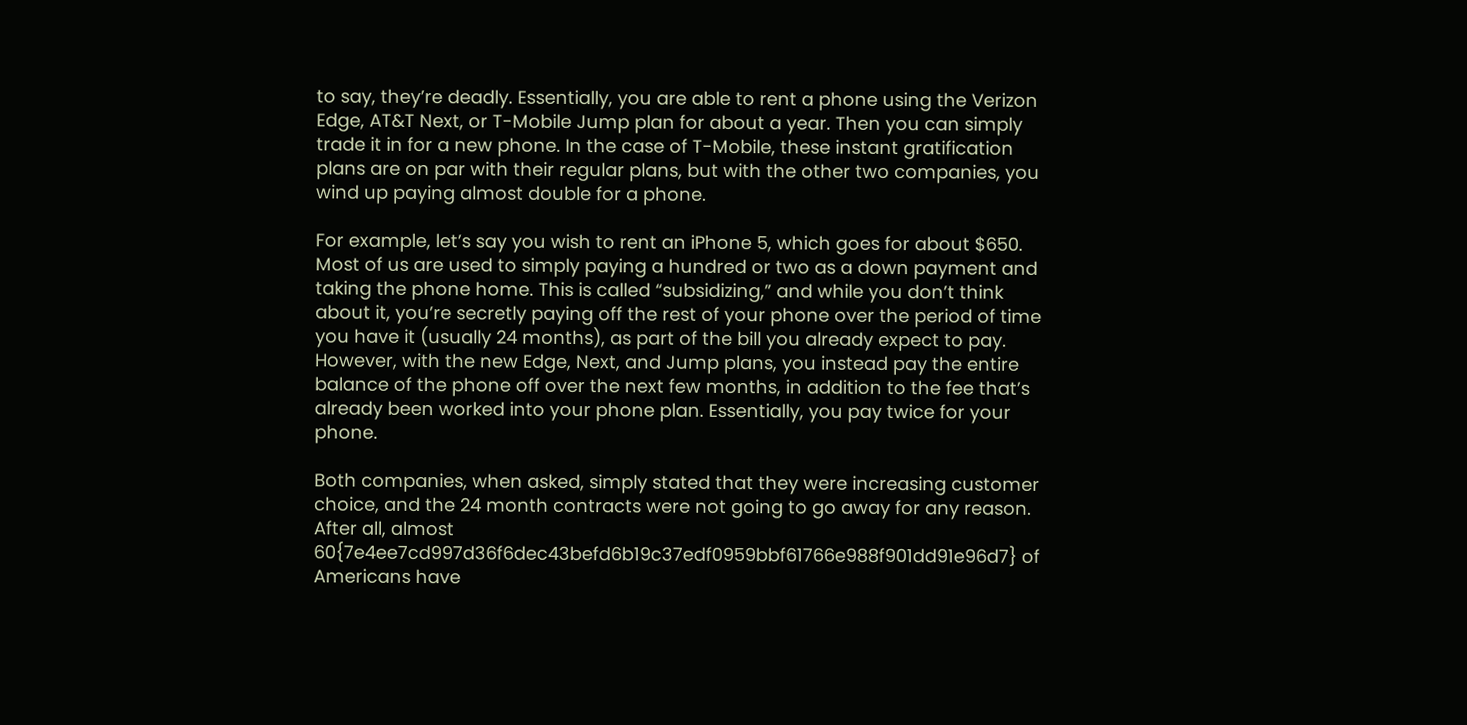to say, they’re deadly. Essentially, you are able to rent a phone using the Verizon Edge, AT&T Next, or T-Mobile Jump plan for about a year. Then you can simply trade it in for a new phone. In the case of T-Mobile, these instant gratification plans are on par with their regular plans, but with the other two companies, you wind up paying almost double for a phone.

For example, let’s say you wish to rent an iPhone 5, which goes for about $650. Most of us are used to simply paying a hundred or two as a down payment and taking the phone home. This is called “subsidizing,” and while you don’t think about it, you’re secretly paying off the rest of your phone over the period of time you have it (usually 24 months), as part of the bill you already expect to pay. However, with the new Edge, Next, and Jump plans, you instead pay the entire balance of the phone off over the next few months, in addition to the fee that’s already been worked into your phone plan. Essentially, you pay twice for your phone.

Both companies, when asked, simply stated that they were increasing customer choice, and the 24 month contracts were not going to go away for any reason. After all, almost 60{7e4ee7cd997d36f6dec43befd6b19c37edf0959bbf61766e988f901dd91e96d7} of Americans have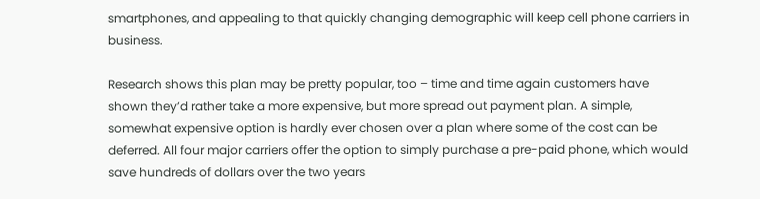smartphones, and appealing to that quickly changing demographic will keep cell phone carriers in business.

Research shows this plan may be pretty popular, too – time and time again customers have shown they’d rather take a more expensive, but more spread out payment plan. A simple, somewhat expensive option is hardly ever chosen over a plan where some of the cost can be deferred. All four major carriers offer the option to simply purchase a pre-paid phone, which would save hundreds of dollars over the two years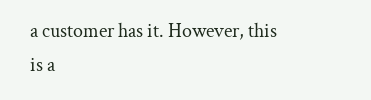a customer has it. However, this is a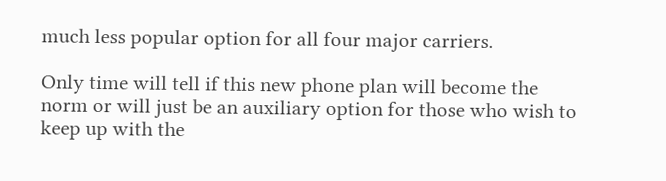much less popular option for all four major carriers.

Only time will tell if this new phone plan will become the norm or will just be an auxiliary option for those who wish to keep up with the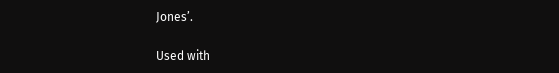Jones’.

Used with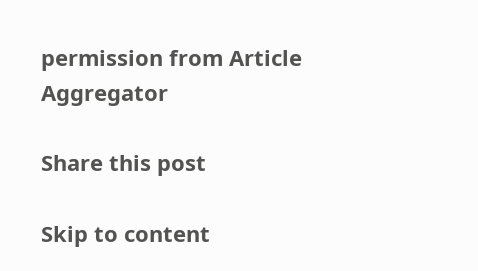permission from Article Aggregator

Share this post

Skip to content